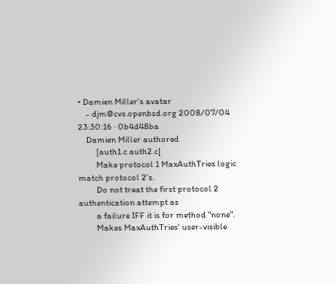• Damien Miller's avatar
    - djm@cvs.openbsd.org 2008/07/04 23:30:16 · 0b4d48ba
    Damien Miller authored
         [auth1.c auth2.c]
         Make protocol 1 MaxAuthTries logic match protocol 2's.
         Do not treat the first protocol 2 authentication attempt as
         a failure IFF it is for method "none".
         Makes MaxAuthTries' user-visible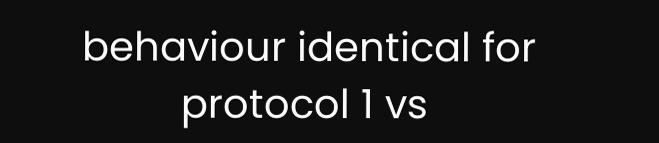behaviour identical for
         protocol 1 vs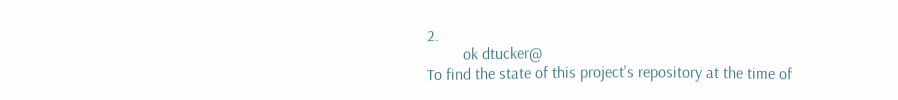2.
         ok dtucker@
To find the state of this project's repository at the time of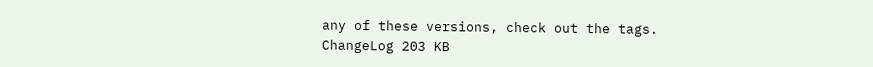any of these versions, check out the tags.
ChangeLog 203 KB